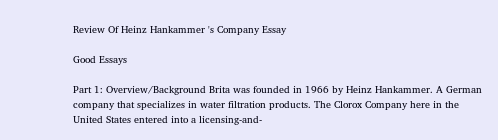Review Of Heinz Hankammer 's Company Essay

Good Essays

Part 1: Overview/Background Brita was founded in 1966 by Heinz Hankammer. A German company that specializes in water filtration products. The Clorox Company here in the United States entered into a licensing-and-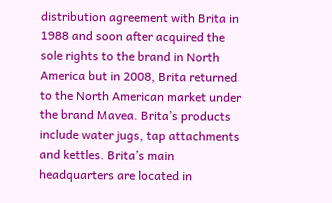distribution agreement with Brita in 1988 and soon after acquired the sole rights to the brand in North America but in 2008, Brita returned to the North American market under the brand Mavea. Brita’s products include water jugs, tap attachments and kettles. Brita’s main headquarters are located in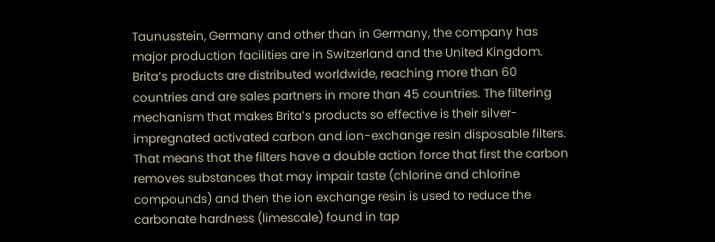Taunusstein, Germany and other than in Germany, the company has major production facilities are in Switzerland and the United Kingdom. Brita’s products are distributed worldwide, reaching more than 60 countries and are sales partners in more than 45 countries. The filtering mechanism that makes Brita’s products so effective is their silver-impregnated activated carbon and ion-exchange resin disposable filters. That means that the filters have a double action force that first the carbon removes substances that may impair taste (chlorine and chlorine compounds) and then the ion exchange resin is used to reduce the carbonate hardness (limescale) found in tap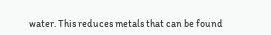water. This reduces metals that can be found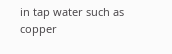in tap water such as copper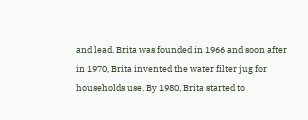and lead. Brita was founded in 1966 and soon after in 1970, Brita invented the water filter jug for households use. By 1980, Brita started to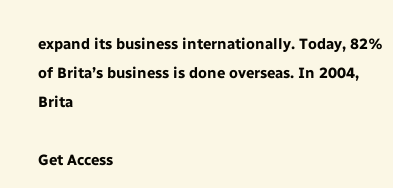expand its business internationally. Today, 82% of Brita’s business is done overseas. In 2004, Brita

Get Access